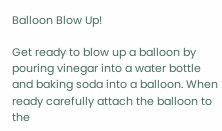Balloon Blow Up!

Get ready to blow up a balloon by pouring vinegar into a water bottle and baking soda into a balloon. When ready carefully attach the balloon to the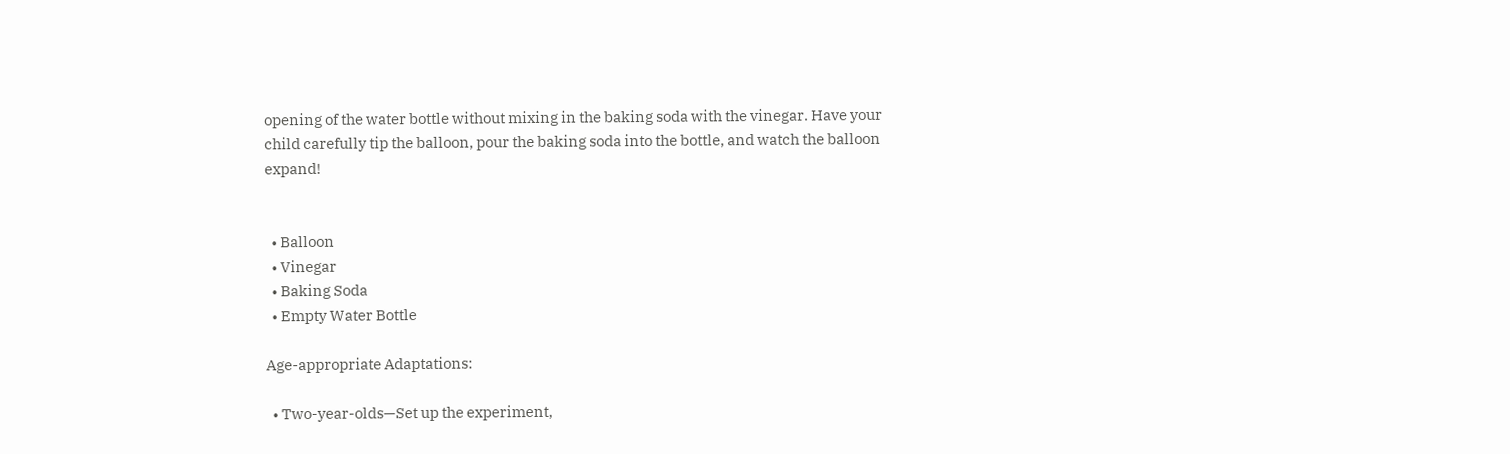opening of the water bottle without mixing in the baking soda with the vinegar. Have your child carefully tip the balloon, pour the baking soda into the bottle, and watch the balloon expand!


  • Balloon
  • Vinegar
  • Baking Soda
  • Empty Water Bottle

Age-appropriate Adaptations:

  • Two-year-olds—Set up the experiment,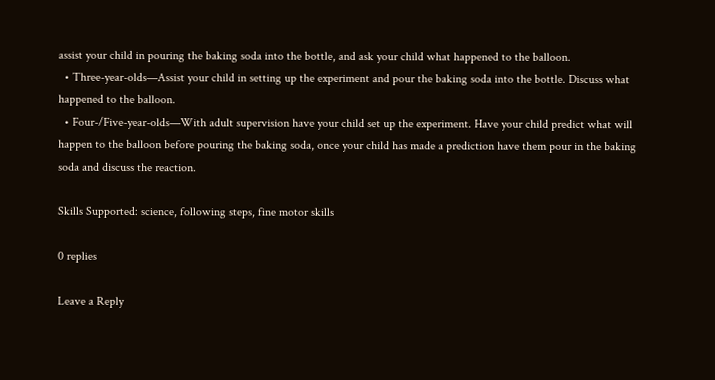assist your child in pouring the baking soda into the bottle, and ask your child what happened to the balloon.
  • Three-year-olds—Assist your child in setting up the experiment and pour the baking soda into the bottle. Discuss what happened to the balloon.
  • Four-/Five-year-olds—With adult supervision have your child set up the experiment. Have your child predict what will happen to the balloon before pouring the baking soda, once your child has made a prediction have them pour in the baking soda and discuss the reaction.

Skills Supported: science, following steps, fine motor skills

0 replies

Leave a Reply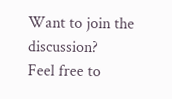Want to join the discussion?
Feel free to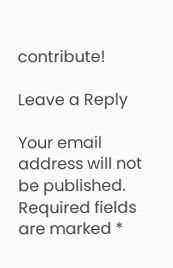contribute!

Leave a Reply

Your email address will not be published. Required fields are marked *